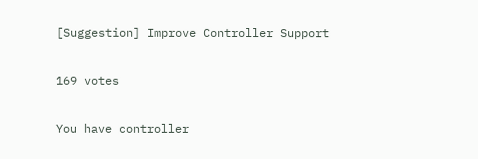[Suggestion] Improve Controller Support

169 votes

You have controller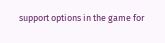support options in the game for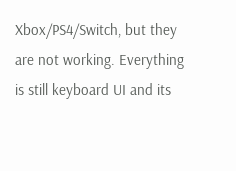Xbox/PS4/Switch, but they are not working. Everything is still keyboard UI and its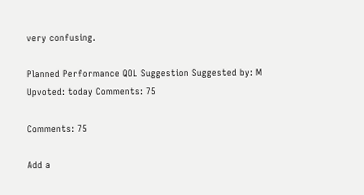very confusing.

Planned Performance QOL Suggestion Suggested by: M Upvoted: today Comments: 75

Comments: 75

Add a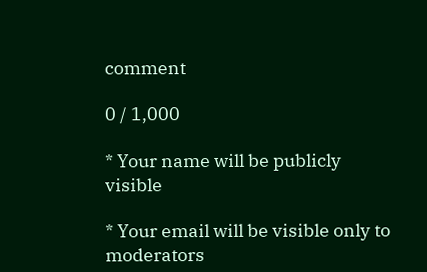comment

0 / 1,000

* Your name will be publicly visible

* Your email will be visible only to moderators